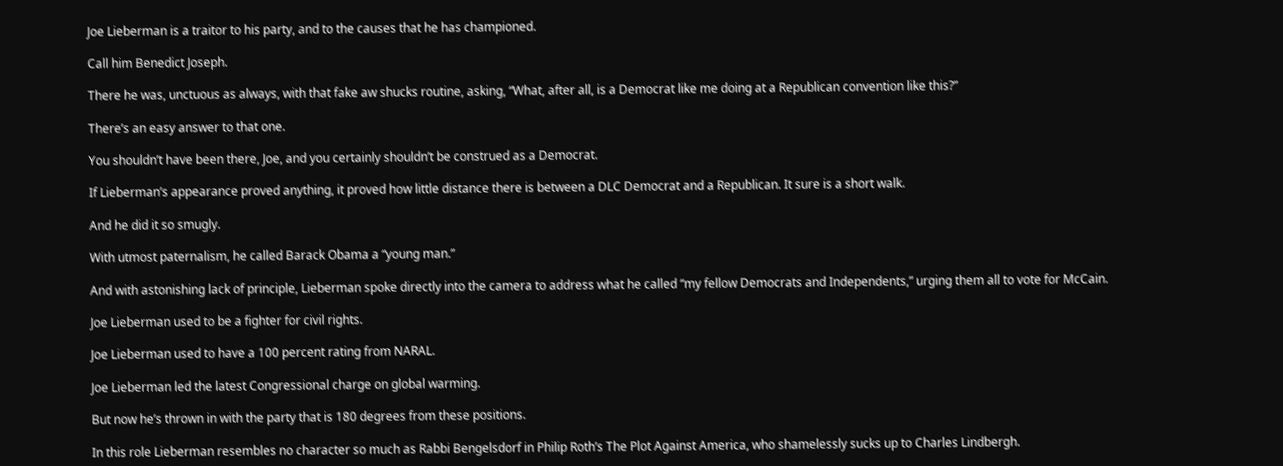Joe Lieberman is a traitor to his party, and to the causes that he has championed.

Call him Benedict Joseph.

There he was, unctuous as always, with that fake aw shucks routine, asking, “What, after all, is a Democrat like me doing at a Republican convention like this?”

There’s an easy answer to that one.

You shouldn’t have been there, Joe, and you certainly shouldn’t be construed as a Democrat.

If Lieberman’s appearance proved anything, it proved how little distance there is between a DLC Democrat and a Republican. It sure is a short walk.

And he did it so smugly.

With utmost paternalism, he called Barack Obama a “young man.”

And with astonishing lack of principle, Lieberman spoke directly into the camera to address what he called “my fellow Democrats and Independents,” urging them all to vote for McCain.

Joe Lieberman used to be a fighter for civil rights.

Joe Lieberman used to have a 100 percent rating from NARAL.

Joe Lieberman led the latest Congressional charge on global warming.

But now he’s thrown in with the party that is 180 degrees from these positions.

In this role Lieberman resembles no character so much as Rabbi Bengelsdorf in Philip Roth’s The Plot Against America, who shamelessly sucks up to Charles Lindbergh.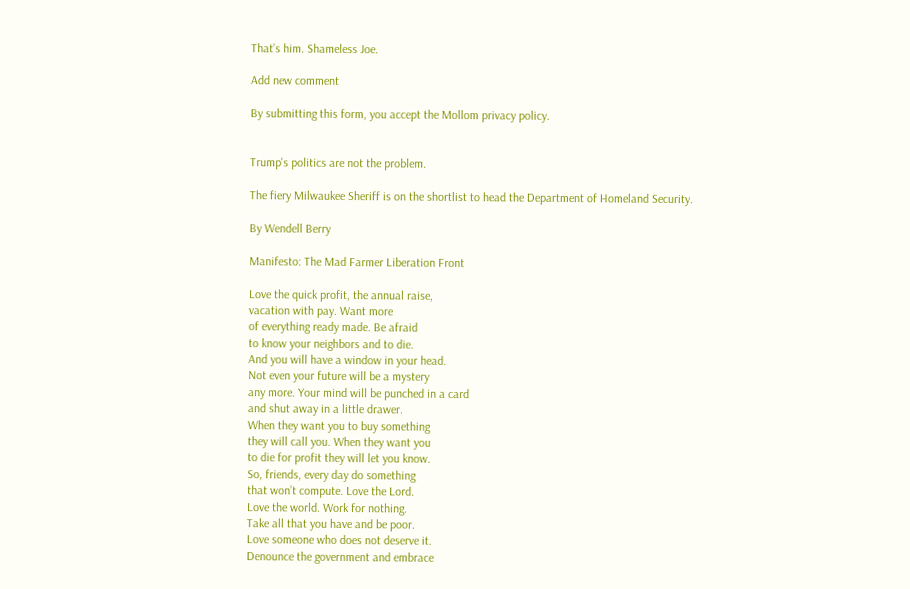That’s him. Shameless Joe.

Add new comment

By submitting this form, you accept the Mollom privacy policy.


Trump's politics are not the problem.

The fiery Milwaukee Sheriff is on the shortlist to head the Department of Homeland Security.

By Wendell Berry

Manifesto: The Mad Farmer Liberation Front

Love the quick profit, the annual raise,
vacation with pay. Want more
of everything ready made. Be afraid
to know your neighbors and to die.
And you will have a window in your head.
Not even your future will be a mystery
any more. Your mind will be punched in a card
and shut away in a little drawer.
When they want you to buy something
they will call you. When they want you
to die for profit they will let you know.
So, friends, every day do something
that won’t compute. Love the Lord.
Love the world. Work for nothing.
Take all that you have and be poor.
Love someone who does not deserve it.
Denounce the government and embrace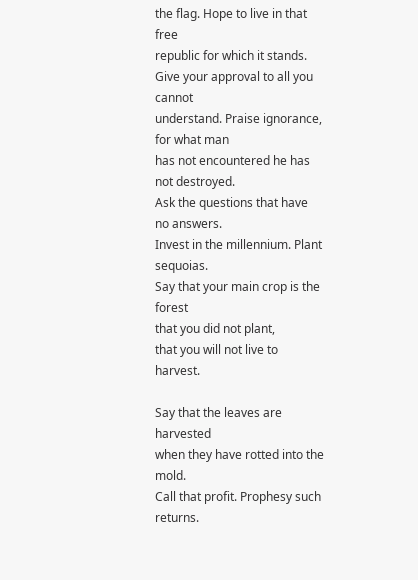the flag. Hope to live in that free
republic for which it stands.
Give your approval to all you cannot
understand. Praise ignorance, for what man
has not encountered he has not destroyed.
Ask the questions that have no answers.
Invest in the millennium. Plant sequoias.
Say that your main crop is the forest
that you did not plant,
that you will not live to harvest.

Say that the leaves are harvested
when they have rotted into the mold.
Call that profit. Prophesy such returns.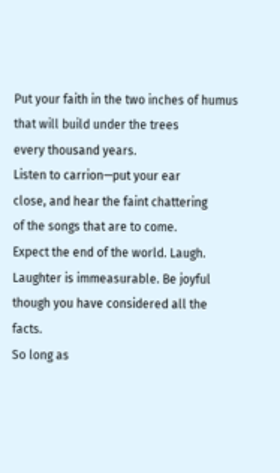Put your faith in the two inches of humus
that will build under the trees
every thousand years.
Listen to carrion—put your ear
close, and hear the faint chattering
of the songs that are to come.
Expect the end of the world. Laugh.
Laughter is immeasurable. Be joyful
though you have considered all the facts.
So long as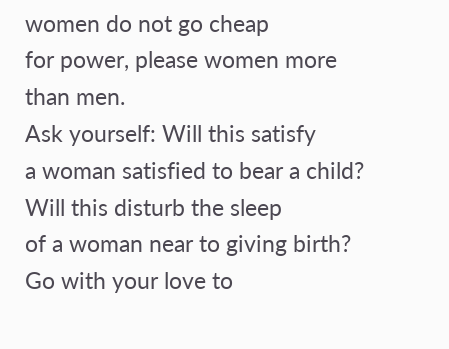women do not go cheap
for power, please women more than men.
Ask yourself: Will this satisfy
a woman satisfied to bear a child?
Will this disturb the sleep
of a woman near to giving birth?
Go with your love to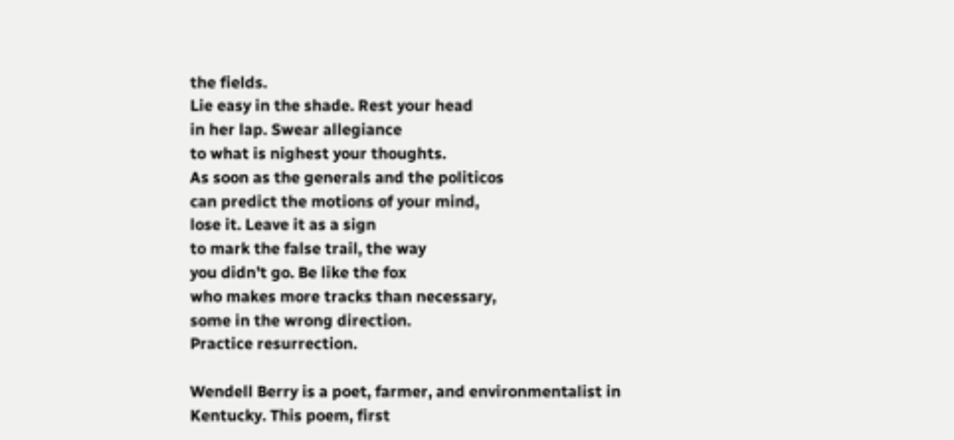the fields.
Lie easy in the shade. Rest your head
in her lap. Swear allegiance
to what is nighest your thoughts.
As soon as the generals and the politicos
can predict the motions of your mind,
lose it. Leave it as a sign
to mark the false trail, the way
you didn’t go. Be like the fox
who makes more tracks than necessary,
some in the wrong direction.
Practice resurrection.

Wendell Berry is a poet, farmer, and environmentalist in Kentucky. This poem, first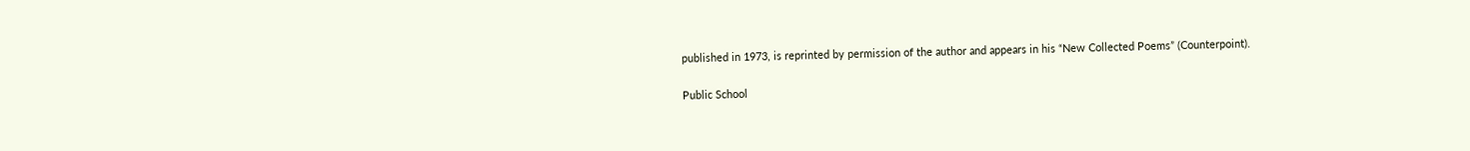published in 1973, is reprinted by permission of the author and appears in his “New Collected Poems” (Counterpoint).

Public School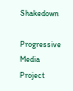Shakedown

Progressive Media Project